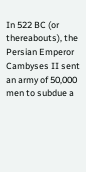In 522 BC (or thereabouts), the Persian Emperor Cambyses II sent an army of 50,000 men to subdue a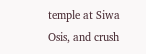temple at Siwa Osis, and crush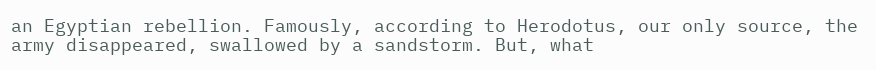an Egyptian rebellion. Famously, according to Herodotus, our only source, the army disappeared, swallowed by a sandstorm. But, what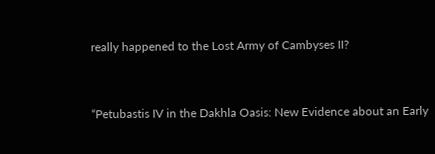really happened to the Lost Army of Cambyses II?


“Petubastis IV in the Dakhla Oasis: New Evidence about an Early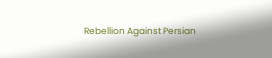Rebellion Against Persian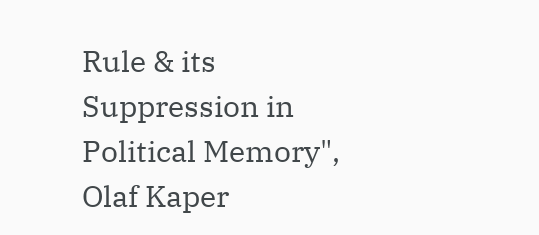Rule & its Suppression in Political Memory", Olaf Kaper